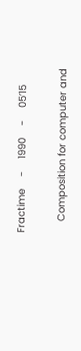Fractime    -    1990    -    05’15

    Composition for computer and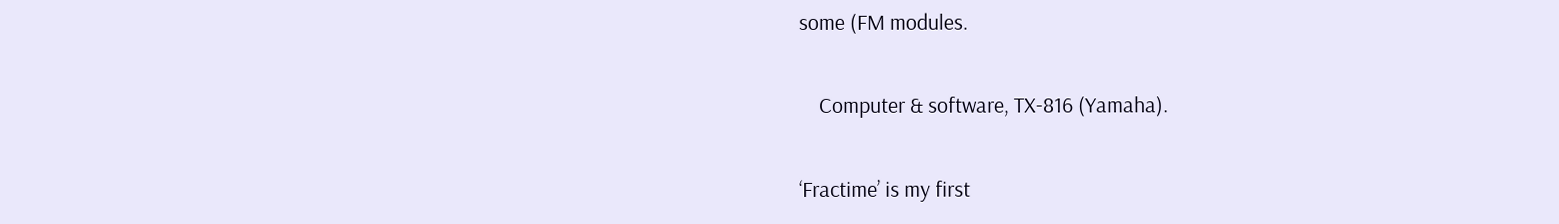some (FM modules.

    Computer & software, TX-816 (Yamaha).

‘Fractime’ is my first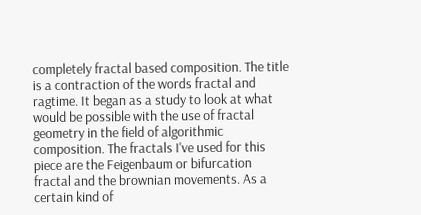completely fractal based composition. The title is a contraction of the words fractal and ragtime. It began as a study to look at what would be possible with the use of fractal geometry in the field of algorithmic composition. The fractals I've used for this piece are the Feigenbaum or bifurcation fractal and the brownian movements. As a certain kind of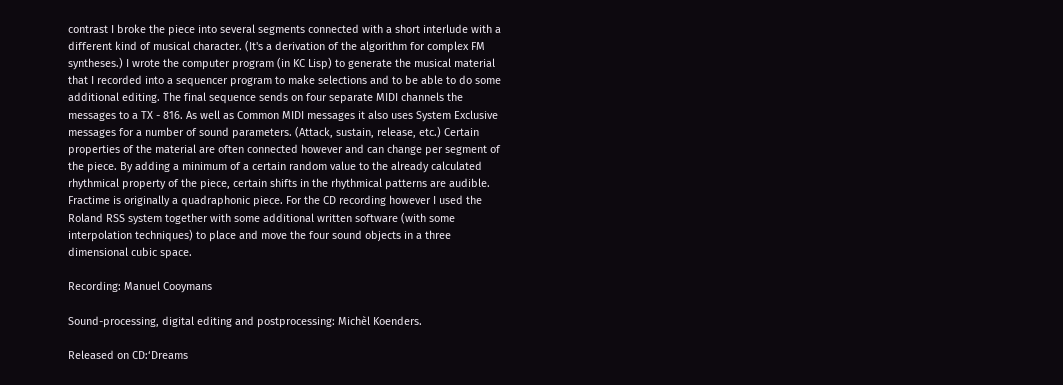contrast I broke the piece into several segments connected with a short interlude with a different kind of musical character. (It's a derivation of the algorithm for complex FM syntheses.) I wrote the computer program (in KC Lisp) to generate the musical material that I recorded into a sequencer program to make selections and to be able to do some additional editing. The final sequence sends on four separate MIDI channels the messages to a TX - 816. As well as Common MIDI messages it also uses System Exclusive messages for a number of sound parameters. (Attack, sustain, release, etc.) Certain properties of the material are often connected however and can change per segment of the piece. By adding a minimum of a certain random value to the already calculated rhythmical property of the piece, certain shifts in the rhythmical patterns are audible. Fractime is originally a quadraphonic piece. For the CD recording however I used the Roland RSS system together with some additional written software (with some interpolation techniques) to place and move the four sound objects in a three dimensional cubic space.

Recording: Manuel Cooymans

Sound-processing, digital editing and postprocessing: Michèl Koenders.

Released on CD:‘Dreams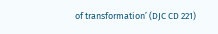of transformation’ (DJC CD 221)